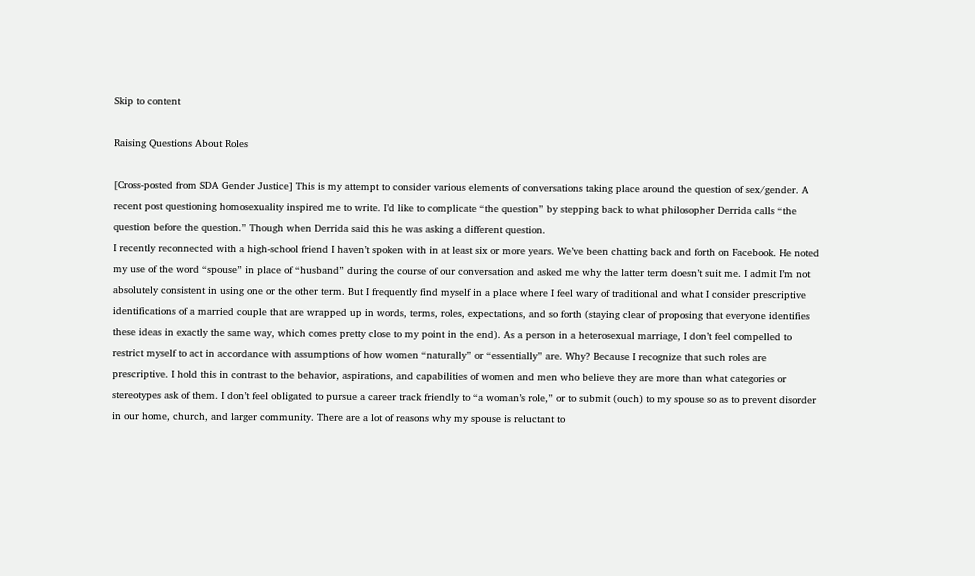Skip to content

Raising Questions About Roles

[Cross-posted from SDA Gender Justice] This is my attempt to consider various elements of conversations taking place around the question of sex/gender. A recent post questioning homosexuality inspired me to write. I’d like to complicate “the question” by stepping back to what philosopher Derrida calls “the question before the question.” Though when Derrida said this he was asking a different question.
I recently reconnected with a high-school friend I haven’t spoken with in at least six or more years. We’ve been chatting back and forth on Facebook. He noted my use of the word “spouse” in place of “husband” during the course of our conversation and asked me why the latter term doesn’t suit me. I admit I’m not absolutely consistent in using one or the other term. But I frequently find myself in a place where I feel wary of traditional and what I consider prescriptive identifications of a married couple that are wrapped up in words, terms, roles, expectations, and so forth (staying clear of proposing that everyone identifies these ideas in exactly the same way, which comes pretty close to my point in the end). As a person in a heterosexual marriage, I don’t feel compelled to restrict myself to act in accordance with assumptions of how women “naturally” or “essentially” are. Why? Because I recognize that such roles are prescriptive. I hold this in contrast to the behavior, aspirations, and capabilities of women and men who believe they are more than what categories or stereotypes ask of them. I don’t feel obligated to pursue a career track friendly to “a woman’s role,” or to submit (ouch) to my spouse so as to prevent disorder in our home, church, and larger community. There are a lot of reasons why my spouse is reluctant to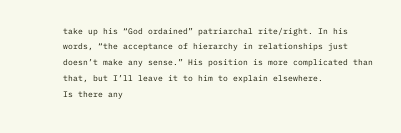take up his “God ordained” patriarchal rite/right. In his words, “the acceptance of hierarchy in relationships just doesn’t make any sense.” His position is more complicated than that, but I’ll leave it to him to explain elsewhere.
Is there any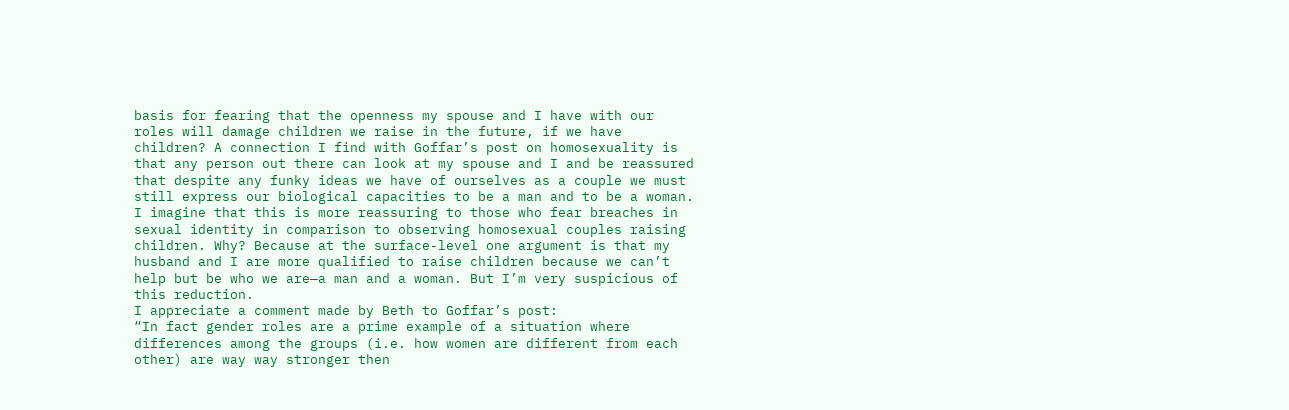basis for fearing that the openness my spouse and I have with our roles will damage children we raise in the future, if we have children? A connection I find with Goffar’s post on homosexuality is that any person out there can look at my spouse and I and be reassured that despite any funky ideas we have of ourselves as a couple we must still express our biological capacities to be a man and to be a woman. I imagine that this is more reassuring to those who fear breaches in sexual identity in comparison to observing homosexual couples raising children. Why? Because at the surface-level one argument is that my husband and I are more qualified to raise children because we can’t help but be who we are—a man and a woman. But I’m very suspicious of this reduction.
I appreciate a comment made by Beth to Goffar’s post:
“In fact gender roles are a prime example of a situation where differences among the groups (i.e. how women are different from each other) are way way stronger then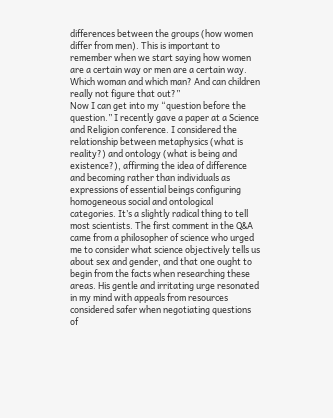differences between the groups (how women differ from men). This is important to remember when we start saying how women are a certain way or men are a certain way. Which woman and which man? And can children really not figure that out?”
Now I can get into my “question before the question.” I recently gave a paper at a Science and Religion conference. I considered the relationship between metaphysics (what is reality?) and ontology (what is being and existence?), affirming the idea of difference and becoming rather than individuals as expressions of essential beings configuring homogeneous social and ontological categories. It’s a slightly radical thing to tell most scientists. The first comment in the Q&A came from a philosopher of science who urged me to consider what science objectively tells us about sex and gender, and that one ought to begin from the facts when researching these areas. His gentle and irritating urge resonated in my mind with appeals from resources considered safer when negotiating questions of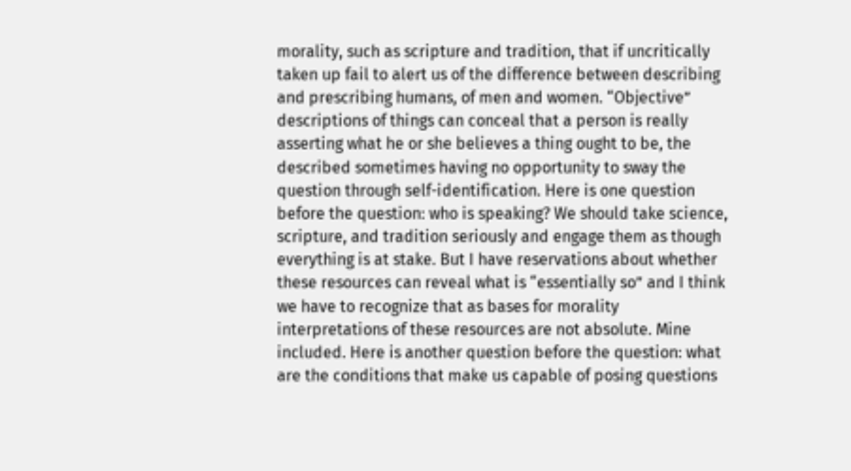morality, such as scripture and tradition, that if uncritically taken up fail to alert us of the difference between describing and prescribing humans, of men and women. “Objective” descriptions of things can conceal that a person is really asserting what he or she believes a thing ought to be, the described sometimes having no opportunity to sway the question through self-identification. Here is one question before the question: who is speaking? We should take science, scripture, and tradition seriously and engage them as though everything is at stake. But I have reservations about whether these resources can reveal what is “essentially so” and I think we have to recognize that as bases for morality interpretations of these resources are not absolute. Mine included. Here is another question before the question: what are the conditions that make us capable of posing questions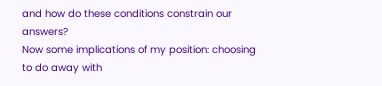and how do these conditions constrain our answers?
Now some implications of my position: choosing to do away with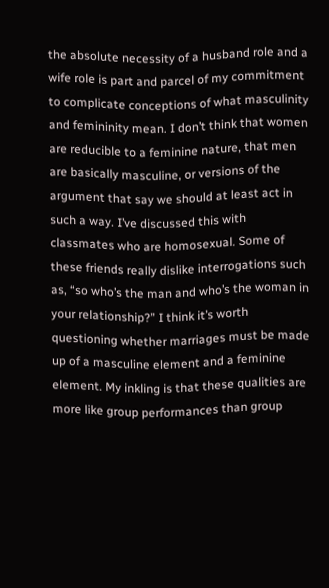the absolute necessity of a husband role and a wife role is part and parcel of my commitment to complicate conceptions of what masculinity and femininity mean. I don’t think that women are reducible to a feminine nature, that men are basically masculine, or versions of the argument that say we should at least act in such a way. I’ve discussed this with classmates who are homosexual. Some of these friends really dislike interrogations such as, “so who’s the man and who’s the woman in your relationship?” I think it’s worth questioning whether marriages must be made up of a masculine element and a feminine element. My inkling is that these qualities are more like group performances than group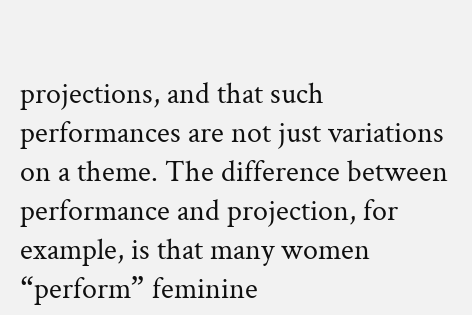projections, and that such performances are not just variations on a theme. The difference between performance and projection, for example, is that many women “perform” feminine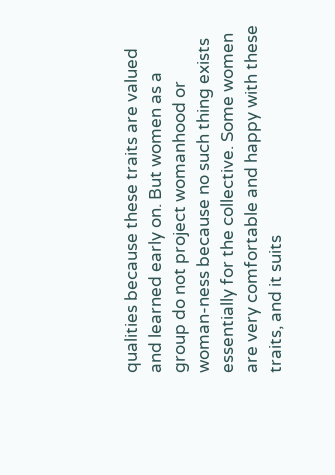qualities because these traits are valued and learned early on. But women as a group do not project womanhood or woman-ness because no such thing exists essentially for the collective. Some women are very comfortable and happy with these traits, and it suits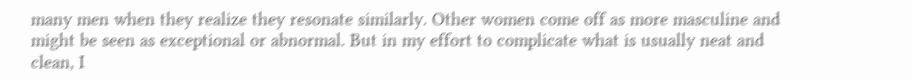many men when they realize they resonate similarly. Other women come off as more masculine and might be seen as exceptional or abnormal. But in my effort to complicate what is usually neat and clean, I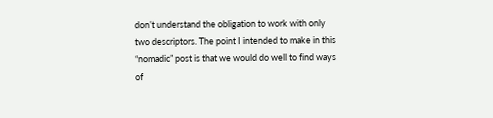don’t understand the obligation to work with only two descriptors. The point I intended to make in this “nomadic” post is that we would do well to find ways of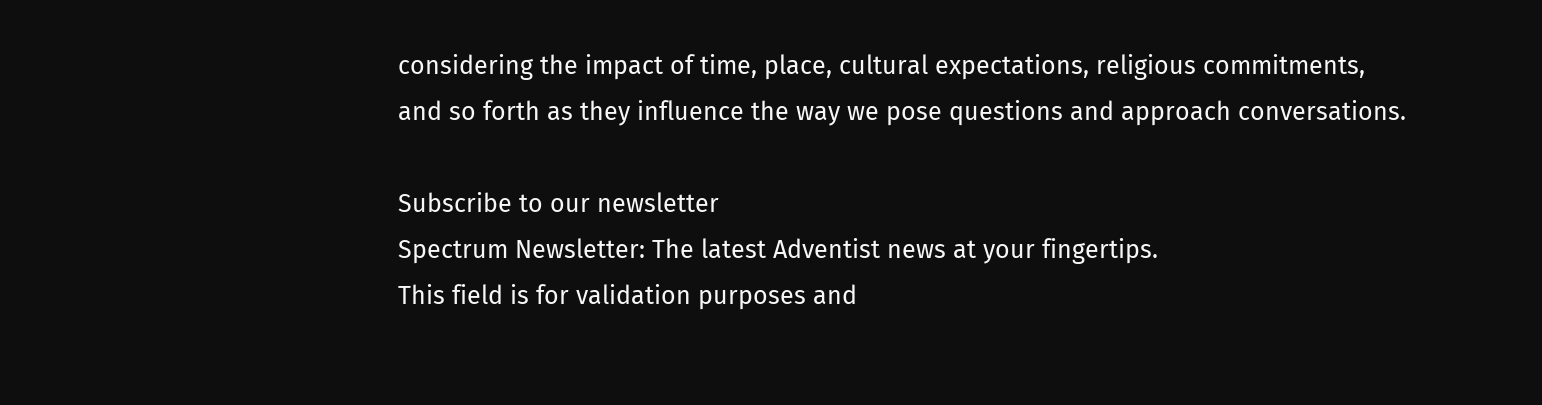considering the impact of time, place, cultural expectations, religious commitments, and so forth as they influence the way we pose questions and approach conversations.

Subscribe to our newsletter
Spectrum Newsletter: The latest Adventist news at your fingertips.
This field is for validation purposes and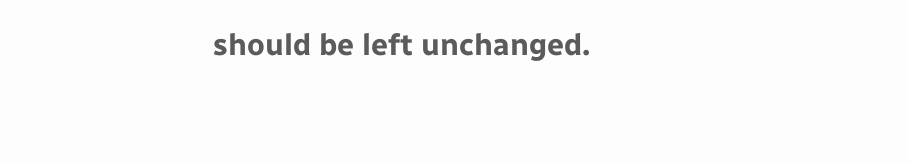should be left unchanged.